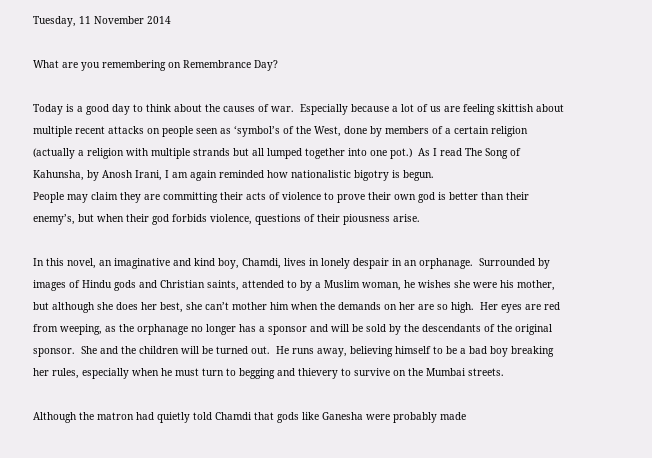Tuesday, 11 November 2014

What are you remembering on Remembrance Day?

Today is a good day to think about the causes of war.  Especially because a lot of us are feeling skittish about multiple recent attacks on people seen as ‘symbol’s of the West, done by members of a certain religion (actually a religion with multiple strands but all lumped together into one pot.)  As I read The Song of Kahunsha, by Anosh Irani, I am again reminded how nationalistic bigotry is begun.
People may claim they are committing their acts of violence to prove their own god is better than their enemy’s, but when their god forbids violence, questions of their piousness arise.

In this novel, an imaginative and kind boy, Chamdi, lives in lonely despair in an orphanage.  Surrounded by images of Hindu gods and Christian saints, attended to by a Muslim woman, he wishes she were his mother, but although she does her best, she can’t mother him when the demands on her are so high.  Her eyes are red from weeping, as the orphanage no longer has a sponsor and will be sold by the descendants of the original sponsor.  She and the children will be turned out.  He runs away, believing himself to be a bad boy breaking her rules, especially when he must turn to begging and thievery to survive on the Mumbai streets.

Although the matron had quietly told Chamdi that gods like Ganesha were probably made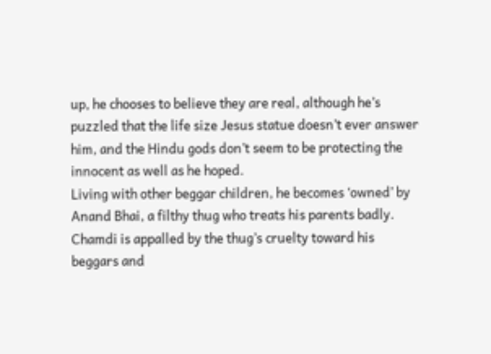up, he chooses to believe they are real, although he’s puzzled that the life size Jesus statue doesn’t ever answer him, and the Hindu gods don’t seem to be protecting the innocent as well as he hoped.
Living with other beggar children, he becomes ‘owned’ by Anand Bhai, a filthy thug who treats his parents badly.  Chamdi is appalled by the thug’s cruelty toward his beggars and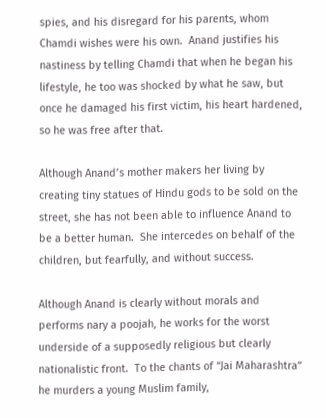spies, and his disregard for his parents, whom Chamdi wishes were his own.  Anand justifies his nastiness by telling Chamdi that when he began his lifestyle, he too was shocked by what he saw, but once he damaged his first victim, his heart hardened, so he was free after that.

Although Anand’s mother makers her living by creating tiny statues of Hindu gods to be sold on the street, she has not been able to influence Anand to be a better human.  She intercedes on behalf of the children, but fearfully, and without success.

Although Anand is clearly without morals and performs nary a poojah, he works for the worst underside of a supposedly religious but clearly nationalistic front.  To the chants of “Jai Maharashtra” he murders a young Muslim family,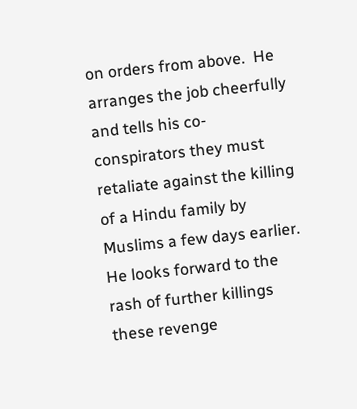on orders from above.  He arranges the job cheerfully and tells his co-conspirators they must retaliate against the killing of a Hindu family by Muslims a few days earlier.  He looks forward to the rash of further killings these revenge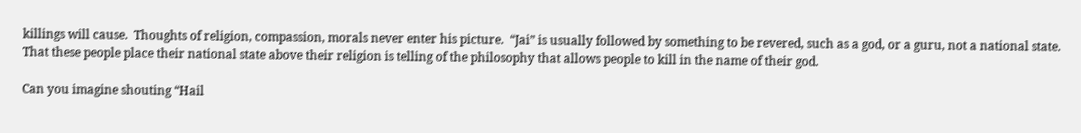killings will cause.  Thoughts of religion, compassion, morals never enter his picture.  “Jai” is usually followed by something to be revered, such as a god, or a guru, not a national state.  That these people place their national state above their religion is telling of the philosophy that allows people to kill in the name of their god.

Can you imagine shouting “Hail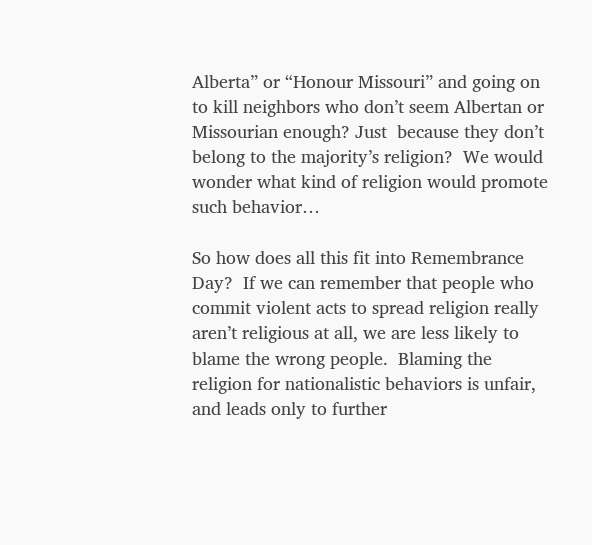Alberta” or “Honour Missouri” and going on to kill neighbors who don’t seem Albertan or Missourian enough? Just  because they don’t belong to the majority’s religion?  We would wonder what kind of religion would promote such behavior…

So how does all this fit into Remembrance Day?  If we can remember that people who commit violent acts to spread religion really aren’t religious at all, we are less likely to blame the wrong people.  Blaming the religion for nationalistic behaviors is unfair, and leads only to further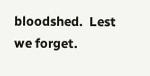bloodshed.  Lest we forget.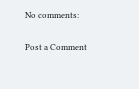No comments:

Post a Comment